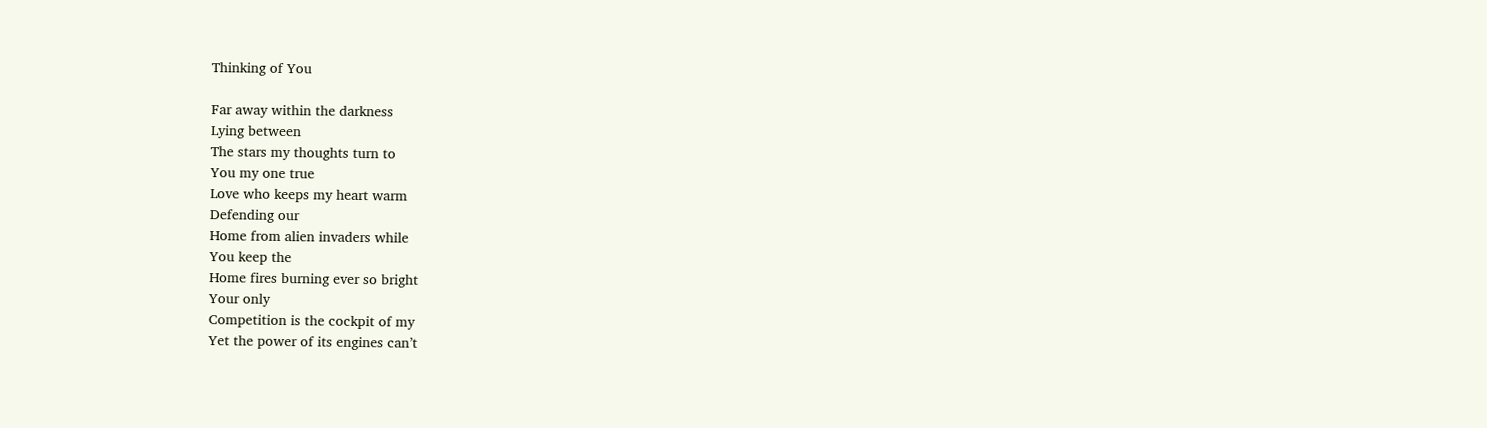Thinking of You

Far away within the darkness
Lying between
The stars my thoughts turn to
You my one true
Love who keeps my heart warm
Defending our
Home from alien invaders while
You keep the
Home fires burning ever so bright
Your only
Competition is the cockpit of my
Yet the power of its engines can’t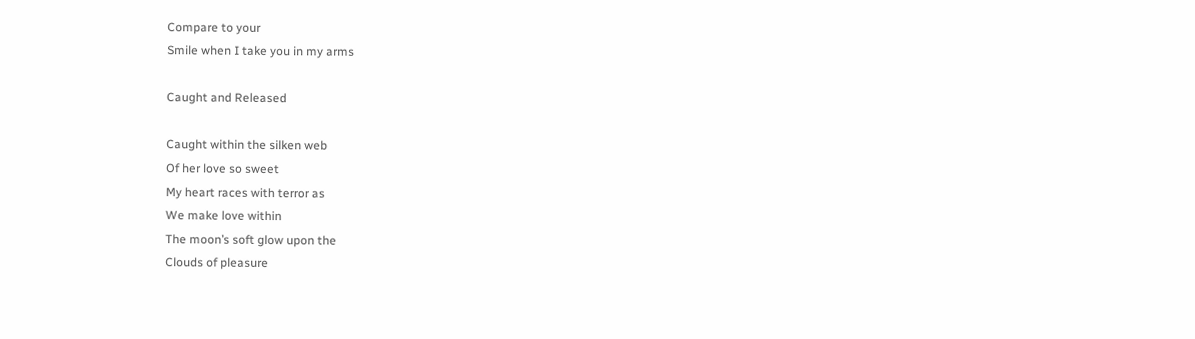Compare to your
Smile when I take you in my arms

Caught and Released

Caught within the silken web
Of her love so sweet
My heart races with terror as
We make love within
The moon’s soft glow upon the
Clouds of pleasure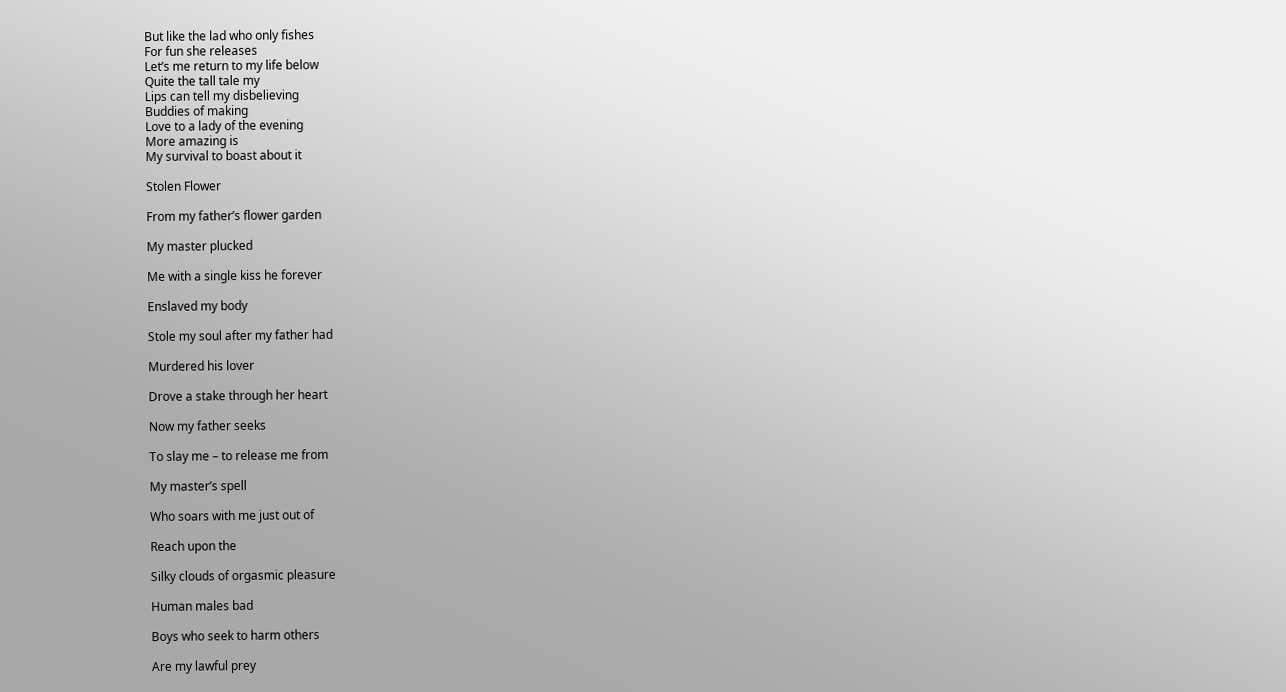But like the lad who only fishes
For fun she releases
Let’s me return to my life below
Quite the tall tale my
Lips can tell my disbelieving
Buddies of making
Love to a lady of the evening
More amazing is
My survival to boast about it

Stolen Flower

From my father’s flower garden

My master plucked

Me with a single kiss he forever

Enslaved my body

Stole my soul after my father had

Murdered his lover

Drove a stake through her heart

Now my father seeks

To slay me – to release me from

My master’s spell

Who soars with me just out of

Reach upon the

Silky clouds of orgasmic pleasure

Human males bad

Boys who seek to harm others

Are my lawful prey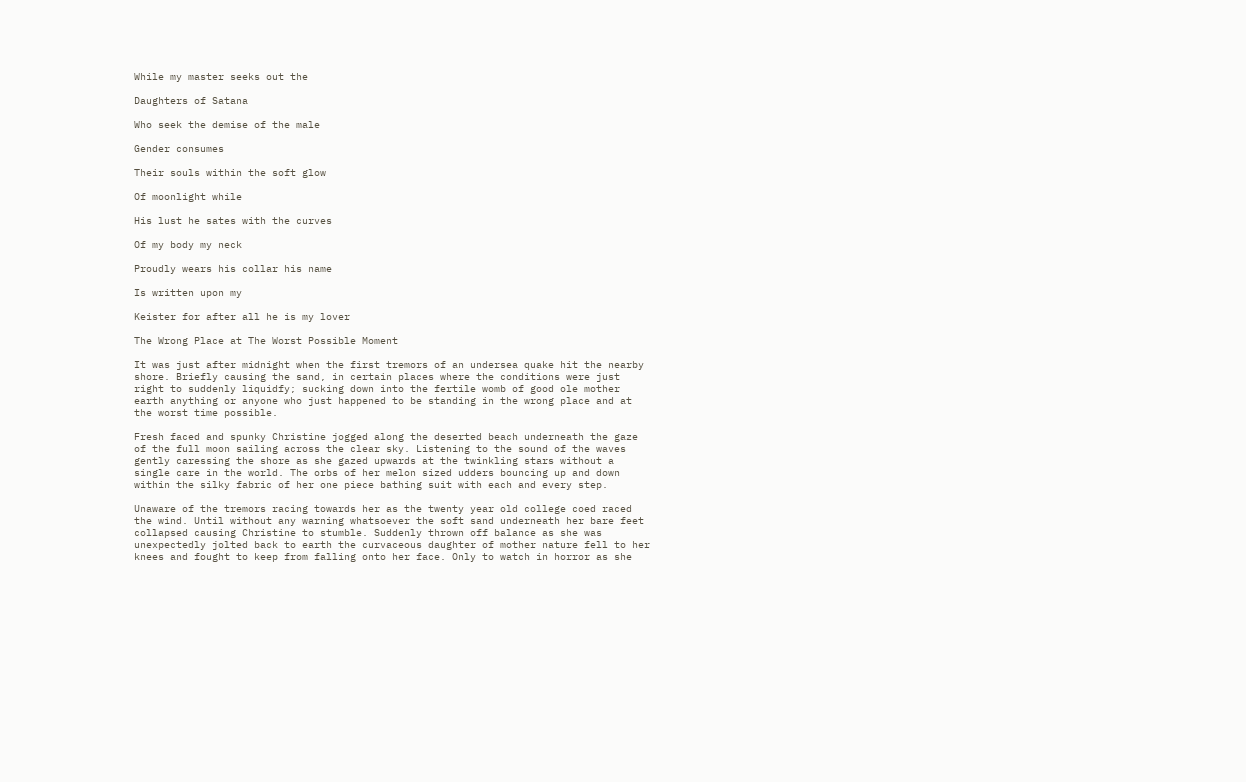While my master seeks out the

Daughters of Satana

Who seek the demise of the male

Gender consumes

Their souls within the soft glow

Of moonlight while

His lust he sates with the curves

Of my body my neck

Proudly wears his collar his name

Is written upon my

Keister for after all he is my lover

The Wrong Place at The Worst Possible Moment

It was just after midnight when the first tremors of an undersea quake hit the nearby shore. Briefly causing the sand, in certain places where the conditions were just right to suddenly liquidfy; sucking down into the fertile womb of good ole mother earth anything or anyone who just happened to be standing in the wrong place and at the worst time possible.

Fresh faced and spunky Christine jogged along the deserted beach underneath the gaze of the full moon sailing across the clear sky. Listening to the sound of the waves gently caressing the shore as she gazed upwards at the twinkling stars without a single care in the world. The orbs of her melon sized udders bouncing up and down within the silky fabric of her one piece bathing suit with each and every step.

Unaware of the tremors racing towards her as the twenty year old college coed raced the wind. Until without any warning whatsoever the soft sand underneath her bare feet collapsed causing Christine to stumble. Suddenly thrown off balance as she was unexpectedly jolted back to earth the curvaceous daughter of mother nature fell to her knees and fought to keep from falling onto her face. Only to watch in horror as she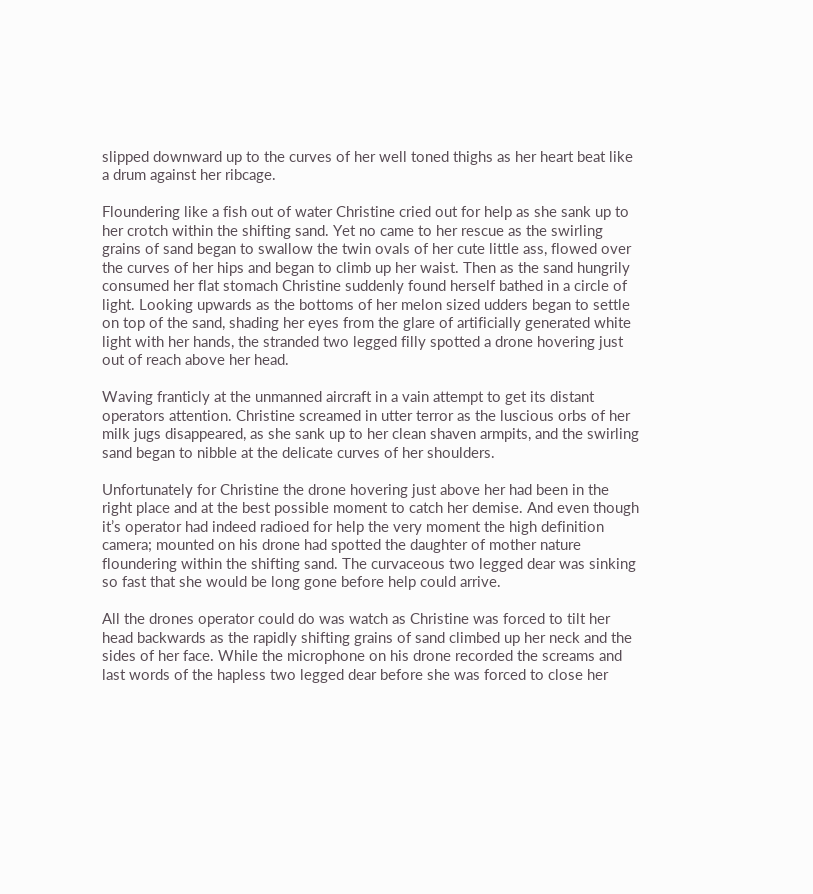slipped downward up to the curves of her well toned thighs as her heart beat like a drum against her ribcage.

Floundering like a fish out of water Christine cried out for help as she sank up to her crotch within the shifting sand. Yet no came to her rescue as the swirling grains of sand began to swallow the twin ovals of her cute little ass, flowed over the curves of her hips and began to climb up her waist. Then as the sand hungrily consumed her flat stomach Christine suddenly found herself bathed in a circle of light. Looking upwards as the bottoms of her melon sized udders began to settle on top of the sand, shading her eyes from the glare of artificially generated white light with her hands, the stranded two legged filly spotted a drone hovering just out of reach above her head.

Waving franticly at the unmanned aircraft in a vain attempt to get its distant operators attention. Christine screamed in utter terror as the luscious orbs of her milk jugs disappeared, as she sank up to her clean shaven armpits, and the swirling sand began to nibble at the delicate curves of her shoulders.

Unfortunately for Christine the drone hovering just above her had been in the right place and at the best possible moment to catch her demise. And even though it’s operator had indeed radioed for help the very moment the high definition camera; mounted on his drone had spotted the daughter of mother nature floundering within the shifting sand. The curvaceous two legged dear was sinking so fast that she would be long gone before help could arrive.

All the drones operator could do was watch as Christine was forced to tilt her head backwards as the rapidly shifting grains of sand climbed up her neck and the sides of her face. While the microphone on his drone recorded the screams and last words of the hapless two legged dear before she was forced to close her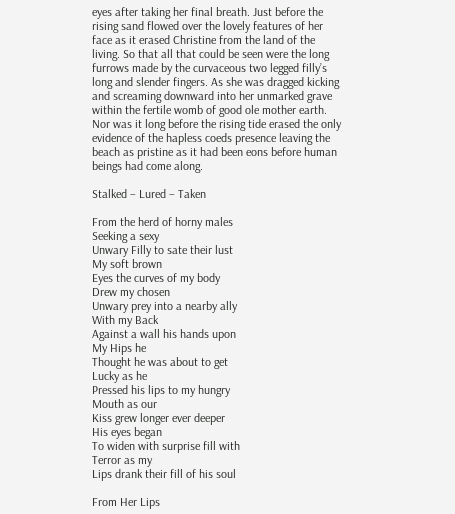eyes after taking her final breath. Just before the rising sand flowed over the lovely features of her face as it erased Christine from the land of the living. So that all that could be seen were the long furrows made by the curvaceous two legged filly’s long and slender fingers. As she was dragged kicking and screaming downward into her unmarked grave within the fertile womb of good ole mother earth. Nor was it long before the rising tide erased the only evidence of the hapless coeds presence leaving the beach as pristine as it had been eons before human beings had come along.

Stalked – Lured – Taken

From the herd of horny males
Seeking a sexy
Unwary Filly to sate their lust
My soft brown
Eyes the curves of my body
Drew my chosen
Unwary prey into a nearby ally
With my Back
Against a wall his hands upon
My Hips he
Thought he was about to get
Lucky as he
Pressed his lips to my hungry
Mouth as our
Kiss grew longer ever deeper
His eyes began
To widen with surprise fill with
Terror as my
Lips drank their fill of his soul

From Her Lips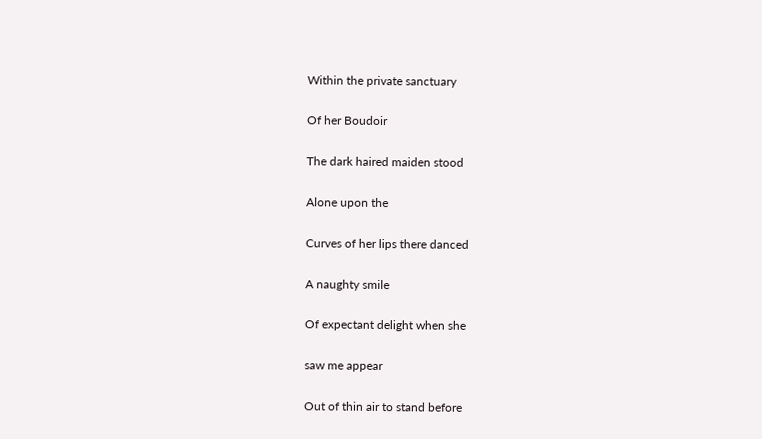Within the private sanctuary

Of her Boudoir

The dark haired maiden stood

Alone upon the

Curves of her lips there danced

A naughty smile

Of expectant delight when she

saw me appear

Out of thin air to stand before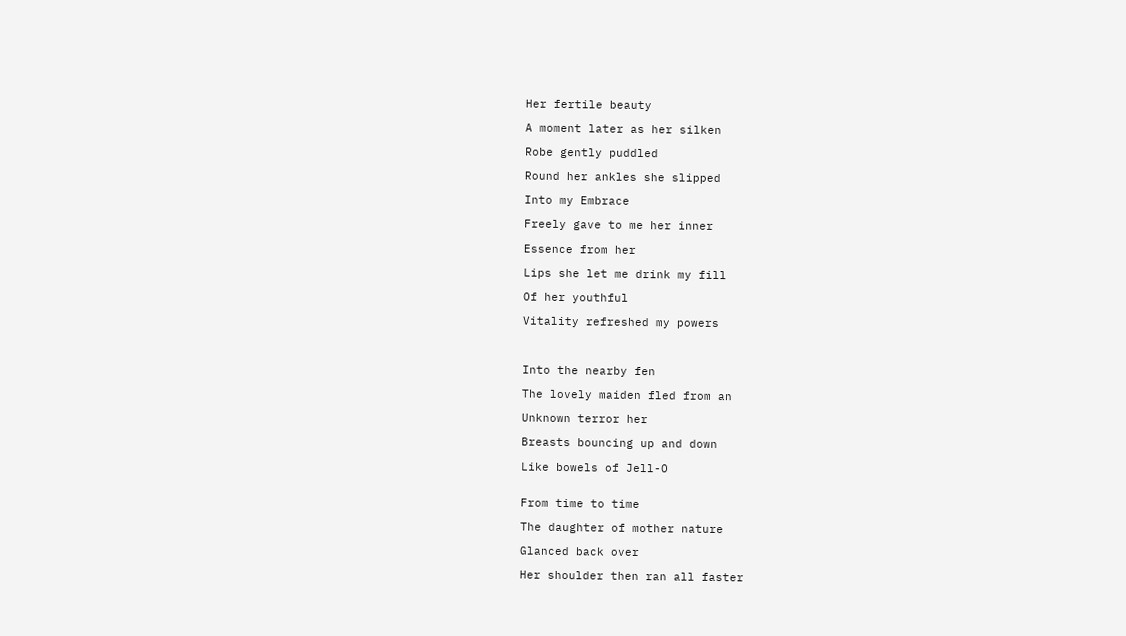Her fertile beauty

A moment later as her silken

Robe gently puddled

Round her ankles she slipped

Into my Embrace

Freely gave to me her inner

Essence from her

Lips she let me drink my fill

Of her youthful

Vitality refreshed my powers



Into the nearby fen

The lovely maiden fled from an

Unknown terror her

Breasts bouncing up and down

Like bowels of Jell-O


From time to time

The daughter of mother nature

Glanced back over

Her shoulder then ran all faster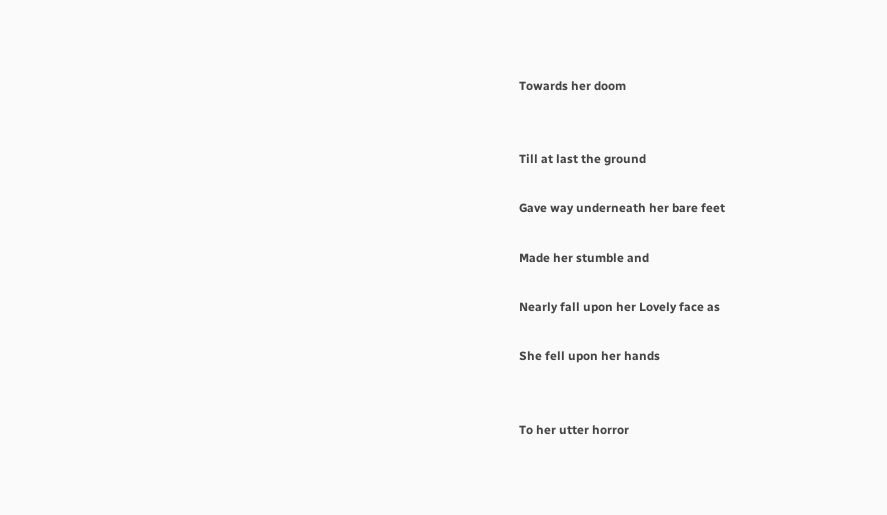Towards her doom


Till at last the ground

Gave way underneath her bare feet

Made her stumble and

Nearly fall upon her Lovely face as

She fell upon her hands


To her utter horror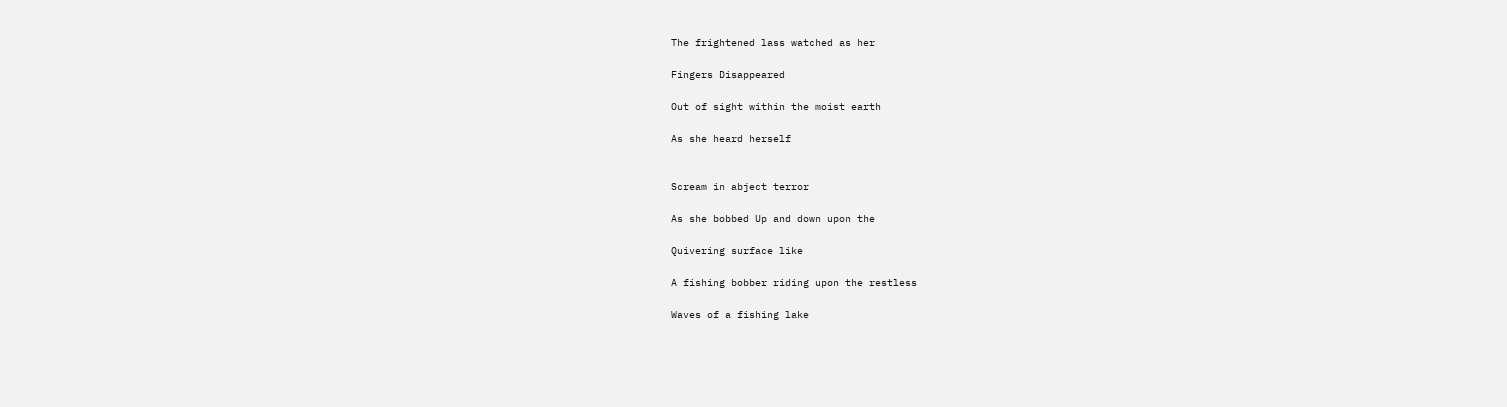The frightened lass watched as her

Fingers Disappeared

Out of sight within the moist earth

As she heard herself


Scream in abject terror

As she bobbed Up and down upon the

Quivering surface like

A fishing bobber riding upon the restless

Waves of a fishing lake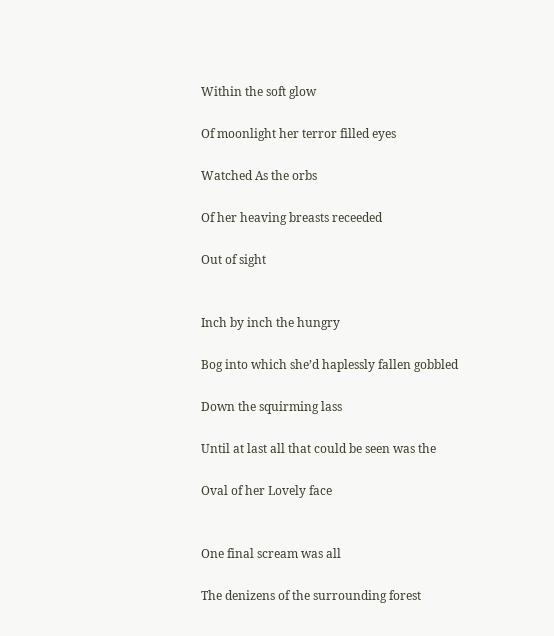Within the soft glow

Of moonlight her terror filled eyes

Watched As the orbs

Of her heaving breasts receeded

Out of sight


Inch by inch the hungry

Bog into which she’d haplessly fallen gobbled

Down the squirming lass

Until at last all that could be seen was the

Oval of her Lovely face


One final scream was all

The denizens of the surrounding forest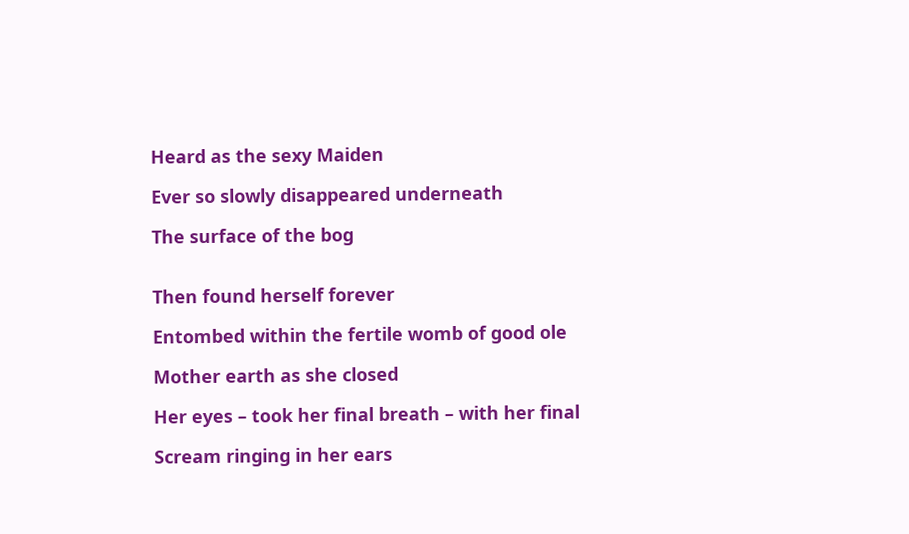Heard as the sexy Maiden

Ever so slowly disappeared underneath

The surface of the bog


Then found herself forever

Entombed within the fertile womb of good ole

Mother earth as she closed

Her eyes – took her final breath – with her final

Scream ringing in her ears